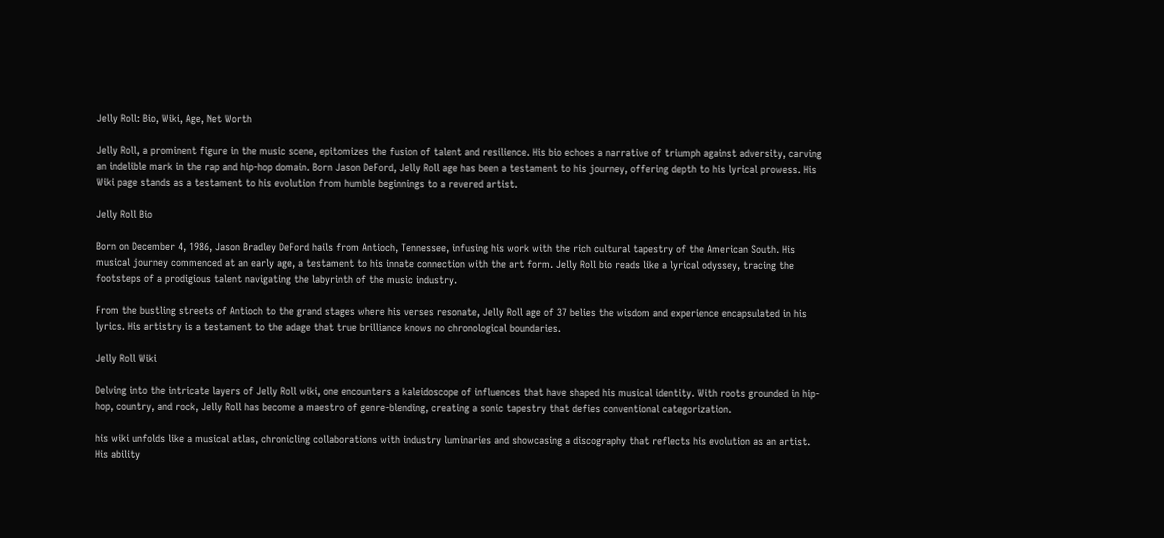Jelly Roll: Bio, Wiki, Age, Net Worth

Jelly Roll, a prominent figure in the music scene, epitomizes the fusion of talent and resilience. His bio echoes a narrative of triumph against adversity, carving an indelible mark in the rap and hip-hop domain. Born Jason DeFord, Jelly Roll age has been a testament to his journey, offering depth to his lyrical prowess. His Wiki page stands as a testament to his evolution from humble beginnings to a revered artist.

Jelly Roll Bio

Born on December 4, 1986, Jason Bradley DeFord hails from Antioch, Tennessee, infusing his work with the rich cultural tapestry of the American South. His musical journey commenced at an early age, a testament to his innate connection with the art form. Jelly Roll bio reads like a lyrical odyssey, tracing the footsteps of a prodigious talent navigating the labyrinth of the music industry.

From the bustling streets of Antioch to the grand stages where his verses resonate, Jelly Roll age of 37 belies the wisdom and experience encapsulated in his lyrics. His artistry is a testament to the adage that true brilliance knows no chronological boundaries.

Jelly Roll Wiki

Delving into the intricate layers of Jelly Roll wiki, one encounters a kaleidoscope of influences that have shaped his musical identity. With roots grounded in hip-hop, country, and rock, Jelly Roll has become a maestro of genre-blending, creating a sonic tapestry that defies conventional categorization.

his wiki unfolds like a musical atlas, chronicling collaborations with industry luminaries and showcasing a discography that reflects his evolution as an artist. His ability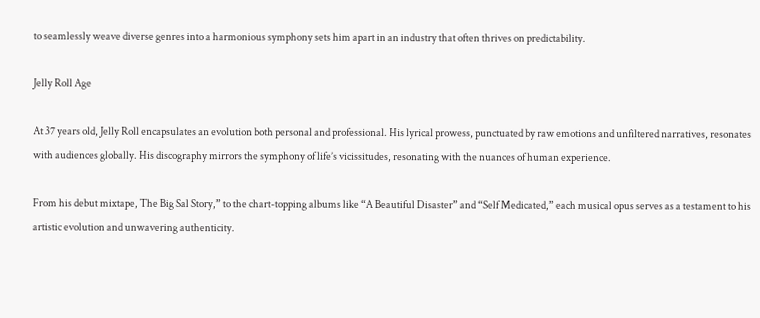to seamlessly weave diverse genres into a harmonious symphony sets him apart in an industry that often thrives on predictability.

Jelly Roll Age

At 37 years old, Jelly Roll encapsulates an evolution both personal and professional. His lyrical prowess, punctuated by raw emotions and unfiltered narratives, resonates with audiences globally. His discography mirrors the symphony of life’s vicissitudes, resonating with the nuances of human experience.

From his debut mixtape, The Big Sal Story,” to the chart-topping albums like “A Beautiful Disaster” and “Self Medicated,” each musical opus serves as a testament to his artistic evolution and unwavering authenticity.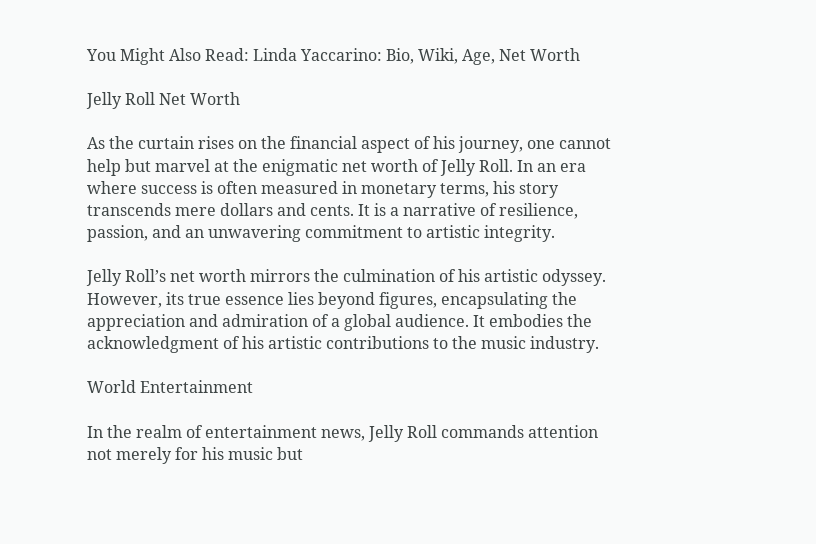You Might Also Read: Linda Yaccarino: Bio, Wiki, Age, Net Worth

Jelly Roll Net Worth

As the curtain rises on the financial aspect of his journey, one cannot help but marvel at the enigmatic net worth of Jelly Roll. In an era where success is often measured in monetary terms, his story transcends mere dollars and cents. It is a narrative of resilience, passion, and an unwavering commitment to artistic integrity.

Jelly Roll’s net worth mirrors the culmination of his artistic odyssey. However, its true essence lies beyond figures, encapsulating the appreciation and admiration of a global audience. It embodies the acknowledgment of his artistic contributions to the music industry.

World Entertainment

In the realm of entertainment news, Jelly Roll commands attention not merely for his music but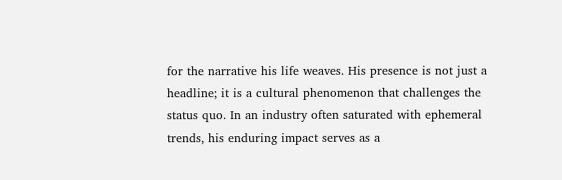for the narrative his life weaves. His presence is not just a headline; it is a cultural phenomenon that challenges the status quo. In an industry often saturated with ephemeral trends, his enduring impact serves as a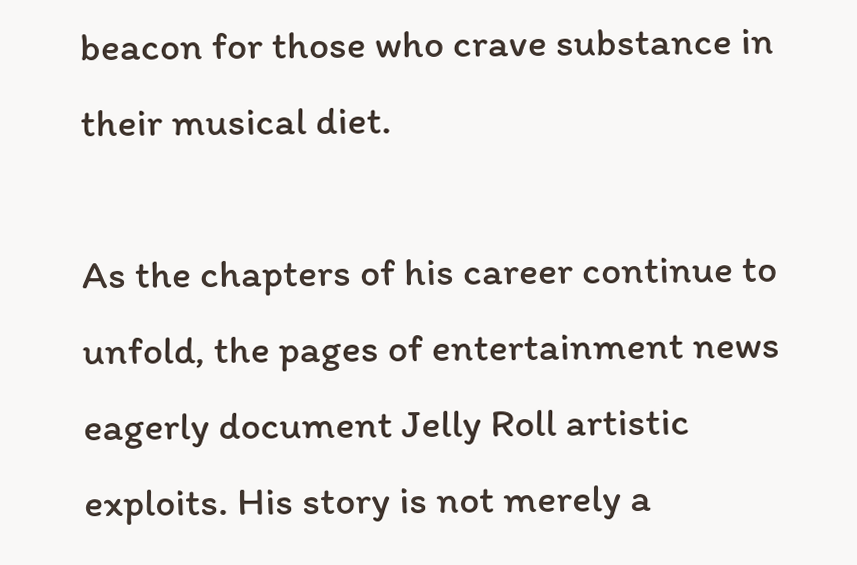beacon for those who crave substance in their musical diet.

As the chapters of his career continue to unfold, the pages of entertainment news eagerly document Jelly Roll artistic exploits. His story is not merely a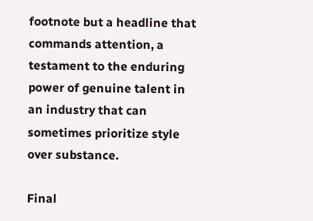footnote but a headline that commands attention, a testament to the enduring power of genuine talent in an industry that can sometimes prioritize style over substance.

Final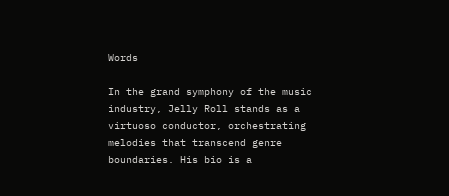Words

In the grand symphony of the music industry, Jelly Roll stands as a virtuoso conductor, orchestrating melodies that transcend genre boundaries. His bio is a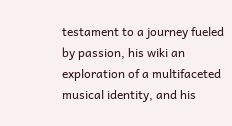testament to a journey fueled by passion, his wiki an exploration of a multifaceted musical identity, and his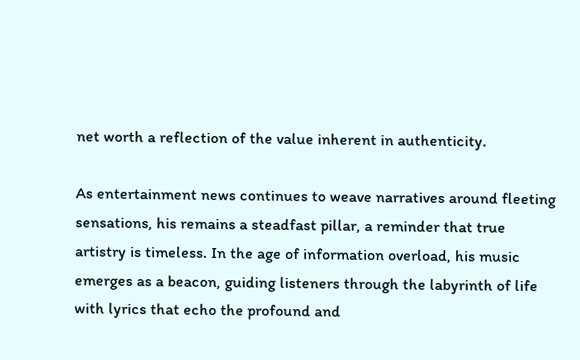net worth a reflection of the value inherent in authenticity.

As entertainment news continues to weave narratives around fleeting sensations, his remains a steadfast pillar, a reminder that true artistry is timeless. In the age of information overload, his music emerges as a beacon, guiding listeners through the labyrinth of life with lyrics that echo the profound and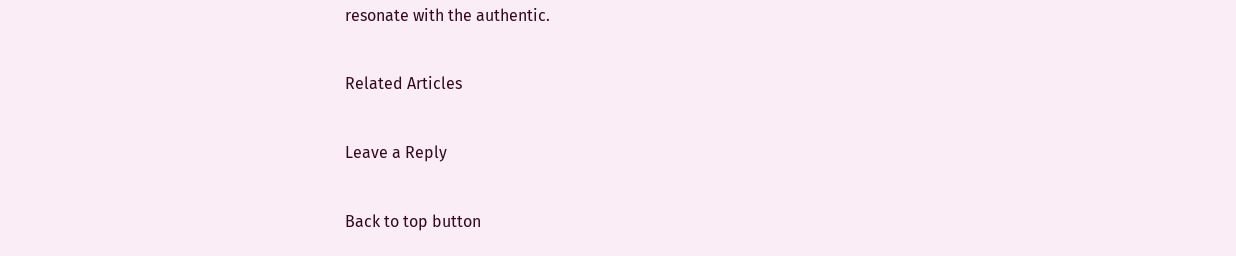resonate with the authentic.

Related Articles

Leave a Reply

Back to top button